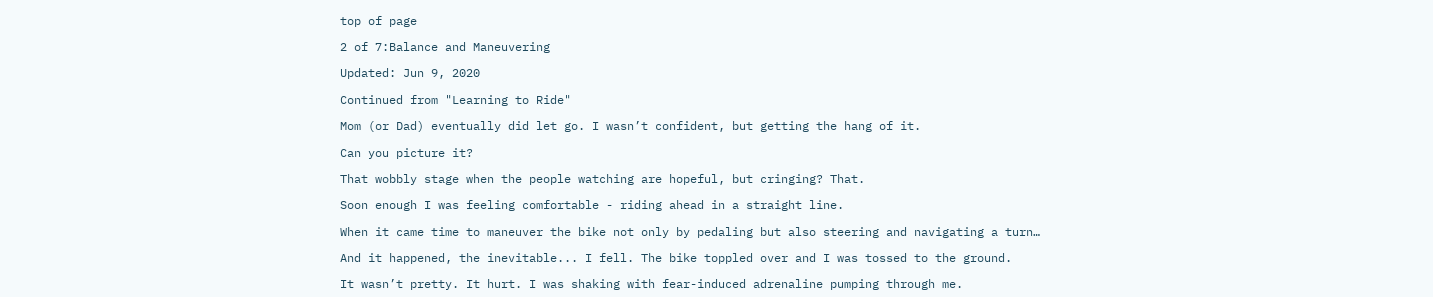top of page

2 of 7:Balance and Maneuvering

Updated: Jun 9, 2020

Continued from "Learning to Ride"

Mom (or Dad) eventually did let go. I wasn’t confident, but getting the hang of it.

Can you picture it?

That wobbly stage when the people watching are hopeful, but cringing? That.

Soon enough I was feeling comfortable - riding ahead in a straight line.

When it came time to maneuver the bike not only by pedaling but also steering and navigating a turn…

And it happened, the inevitable... I fell. The bike toppled over and I was tossed to the ground.

It wasn’t pretty. It hurt. I was shaking with fear-induced adrenaline pumping through me.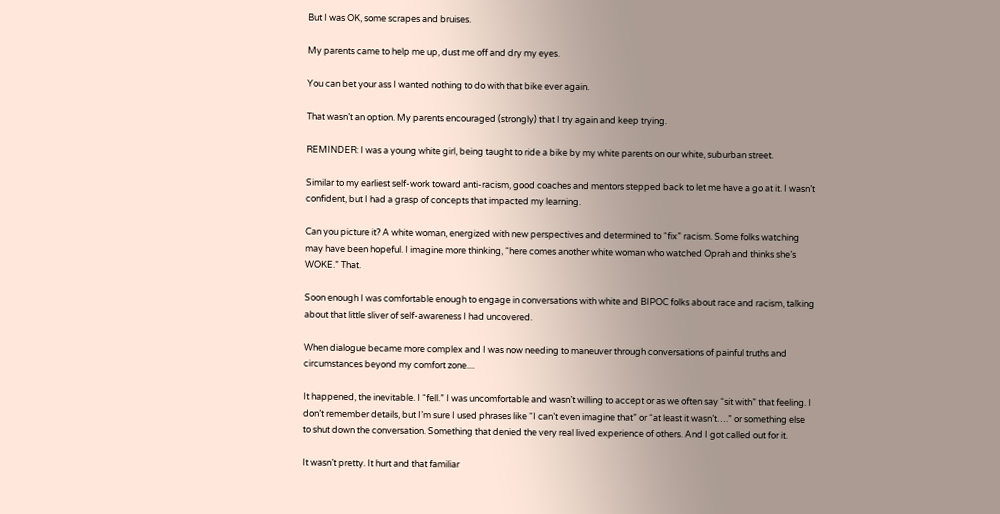But I was OK, some scrapes and bruises.

My parents came to help me up, dust me off and dry my eyes.

You can bet your ass I wanted nothing to do with that bike ever again.

That wasn’t an option. My parents encouraged (strongly) that I try again and keep trying.

REMINDER: I was a young white girl, being taught to ride a bike by my white parents on our white, suburban street.

Similar to my earliest self-work toward anti-racism, good coaches and mentors stepped back to let me have a go at it. I wasn’t confident, but I had a grasp of concepts that impacted my learning.

Can you picture it? A white woman, energized with new perspectives and determined to “fix” racism. Some folks watching may have been hopeful. I imagine more thinking, “here comes another white woman who watched Oprah and thinks she’s WOKE.” That.

Soon enough I was comfortable enough to engage in conversations with white and BIPOC folks about race and racism, talking about that little sliver of self-awareness I had uncovered.

When dialogue became more complex and I was now needing to maneuver through conversations of painful truths and circumstances beyond my comfort zone....

It happened, the inevitable. I “fell.” I was uncomfortable and wasn’t willing to accept or as we often say “sit with” that feeling. I don’t remember details, but I’m sure I used phrases like “I can’t even imagine that” or “at least it wasn’t….” or something else to shut down the conversation. Something that denied the very real lived experience of others. And I got called out for it.

It wasn’t pretty. It hurt and that familiar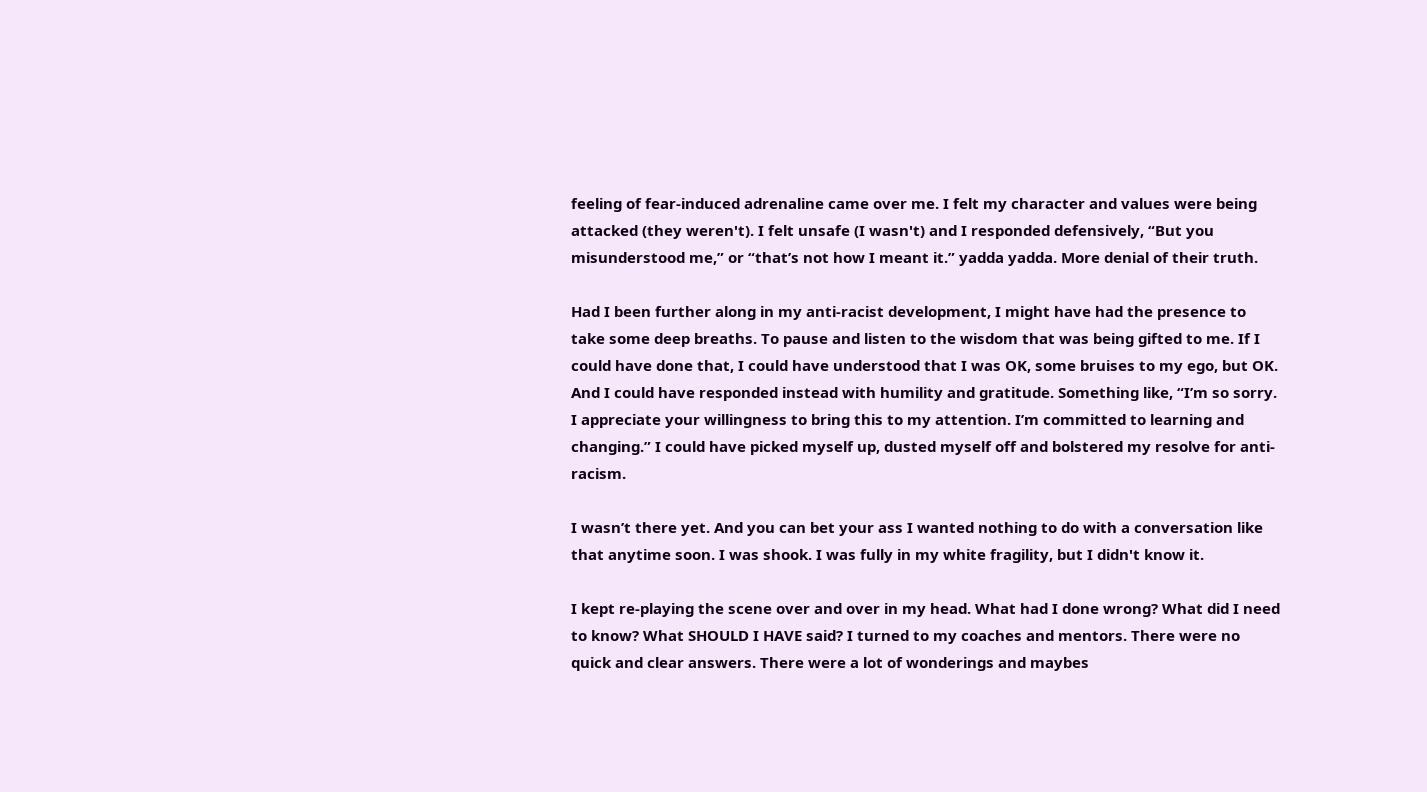feeling of fear-induced adrenaline came over me. I felt my character and values were being attacked (they weren't). I felt unsafe (I wasn't) and I responded defensively, “But you misunderstood me,” or “that’s not how I meant it.” yadda yadda. More denial of their truth.

Had I been further along in my anti-racist development, I might have had the presence to take some deep breaths. To pause and listen to the wisdom that was being gifted to me. If I could have done that, I could have understood that I was OK, some bruises to my ego, but OK. And I could have responded instead with humility and gratitude. Something like, “I’m so sorry. I appreciate your willingness to bring this to my attention. I’m committed to learning and changing.” I could have picked myself up, dusted myself off and bolstered my resolve for anti-racism.

I wasn’t there yet. And you can bet your ass I wanted nothing to do with a conversation like that anytime soon. I was shook. I was fully in my white fragility, but I didn't know it.

I kept re-playing the scene over and over in my head. What had I done wrong? What did I need to know? What SHOULD I HAVE said? I turned to my coaches and mentors. There were no quick and clear answers. There were a lot of wonderings and maybes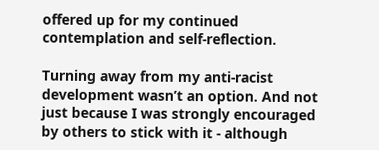offered up for my continued contemplation and self-reflection.

Turning away from my anti-racist development wasn’t an option. And not just because I was strongly encouraged by others to stick with it - although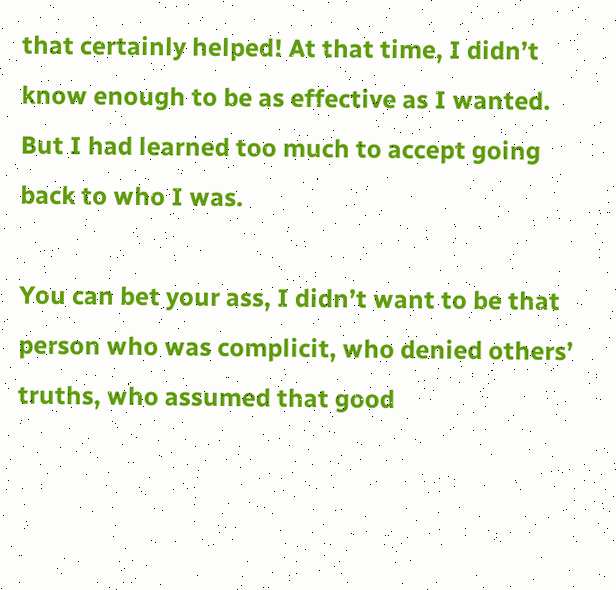that certainly helped! At that time, I didn’t know enough to be as effective as I wanted. But I had learned too much to accept going back to who I was.

You can bet your ass, I didn’t want to be that person who was complicit, who denied others’ truths, who assumed that good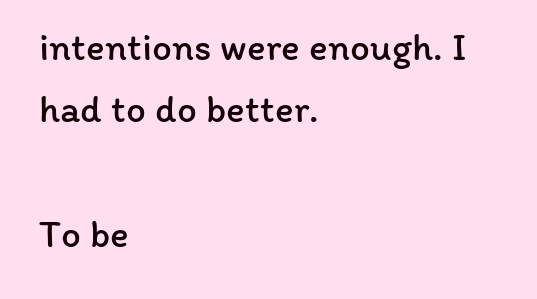intentions were enough. I had to do better.

To be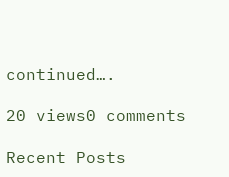continued….

20 views0 comments

Recent Posts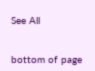See All


bottom of page